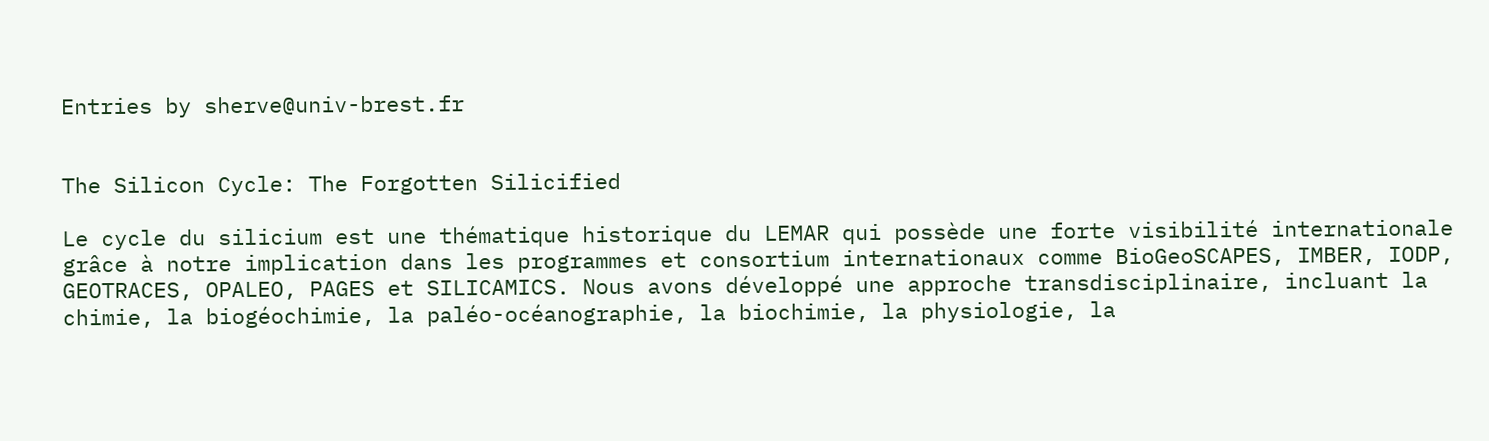Entries by sherve@univ-brest.fr


The Silicon Cycle: The Forgotten Silicified

Le cycle du silicium est une thématique historique du LEMAR qui possède une forte visibilité internationale grâce à notre implication dans les programmes et consortium internationaux comme BioGeoSCAPES, IMBER, IODP, GEOTRACES, OPALEO, PAGES et SILICAMICS. Nous avons développé une approche transdisciplinaire, incluant la chimie, la biogéochimie, la paléo-océanographie, la biochimie, la physiologie, la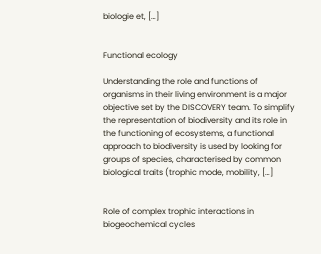biologie et, […]


Functional ecology

Understanding the role and functions of organisms in their living environment is a major objective set by the DISCOVERY team. To simplify the representation of biodiversity and its role in the functioning of ecosystems, a functional approach to biodiversity is used by looking for groups of species, characterised by common biological traits (trophic mode, mobility, […]


Role of complex trophic interactions in biogeochemical cycles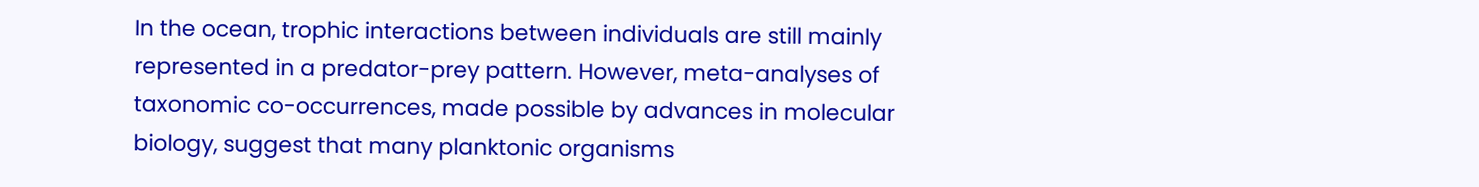In the ocean, trophic interactions between individuals are still mainly represented in a predator-prey pattern. However, meta-analyses of taxonomic co-occurrences, made possible by advances in molecular biology, suggest that many planktonic organisms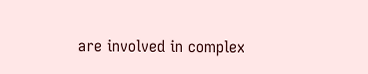are involved in complex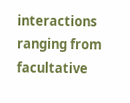interactions ranging from facultative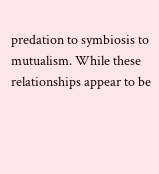predation to symbiosis to mutualism. While these relationships appear to be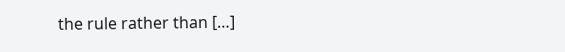the rule rather than […]